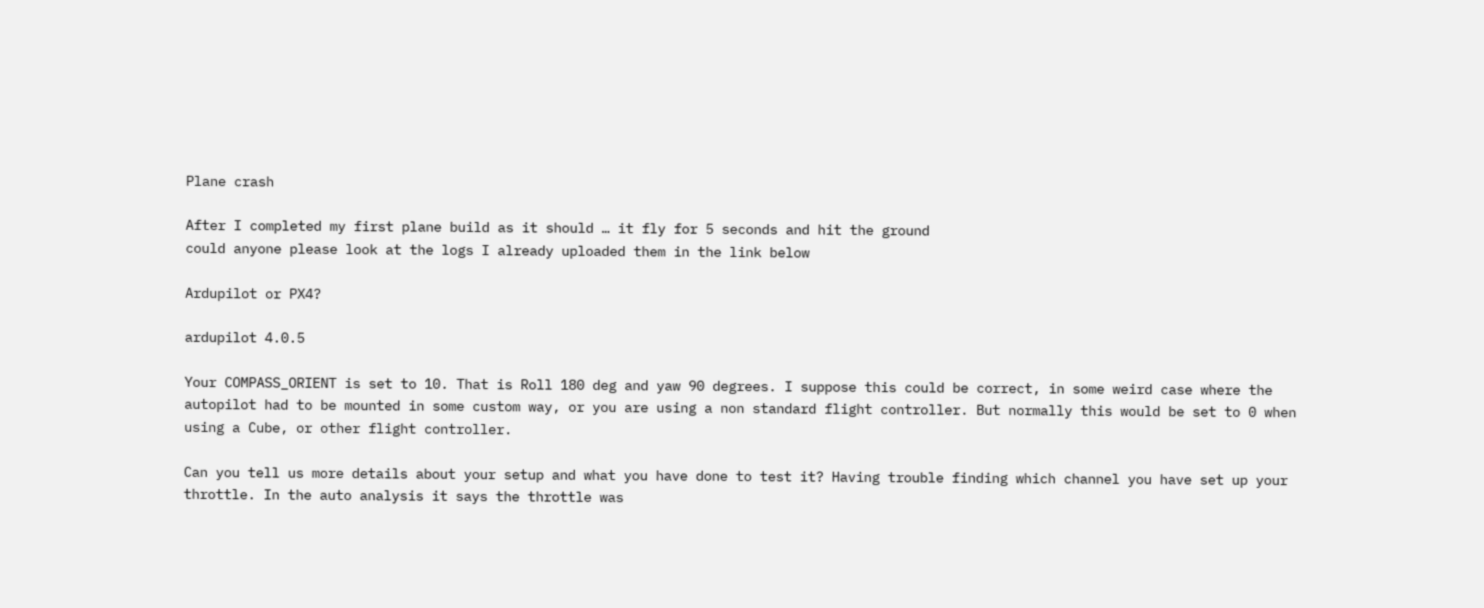Plane crash

After I completed my first plane build as it should … it fly for 5 seconds and hit the ground
could anyone please look at the logs I already uploaded them in the link below

Ardupilot or PX4?

ardupilot 4.0.5

Your COMPASS_ORIENT is set to 10. That is Roll 180 deg and yaw 90 degrees. I suppose this could be correct, in some weird case where the autopilot had to be mounted in some custom way, or you are using a non standard flight controller. But normally this would be set to 0 when using a Cube, or other flight controller.

Can you tell us more details about your setup and what you have done to test it? Having trouble finding which channel you have set up your throttle. In the auto analysis it says the throttle was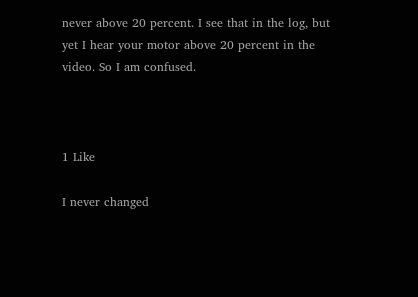never above 20 percent. I see that in the log, but yet I hear your motor above 20 percent in the video. So I am confused.



1 Like

I never changed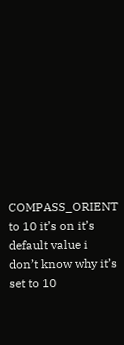COMPASS_ORIENT to 10 it’s on it’s default value i don’t know why it’s set to 10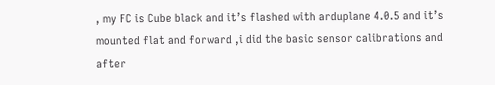, my FC is Cube black and it’s flashed with arduplane 4.0.5 and it’s mounted flat and forward ,i did the basic sensor calibrations and after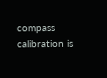compass calibration is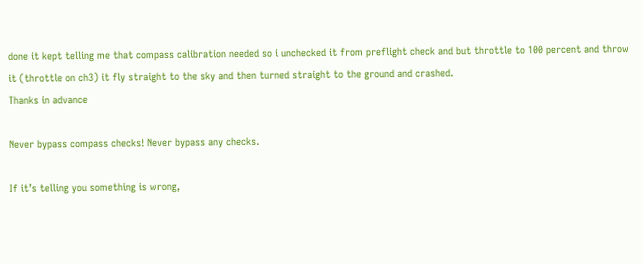done it kept telling me that compass calibration needed so i unchecked it from preflight check and but throttle to 100 percent and throw it (throttle on ch3) it fly straight to the sky and then turned straight to the ground and crashed.
Thanks in advance

Never bypass compass checks! Never bypass any checks.

If it’s telling you something is wrong,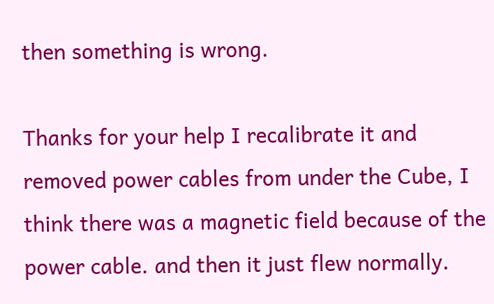then something is wrong.

Thanks for your help I recalibrate it and removed power cables from under the Cube, I think there was a magnetic field because of the power cable. and then it just flew normally.